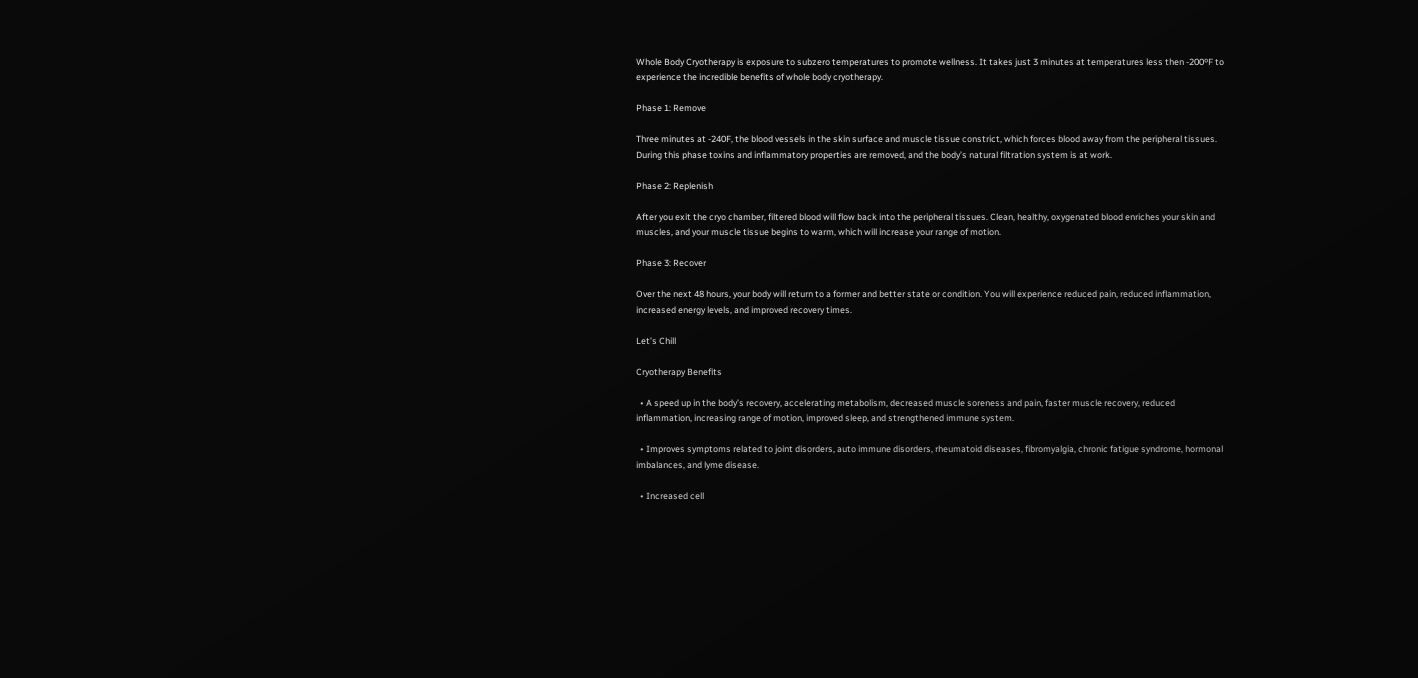Whole Body Cryotherapy is exposure to subzero temperatures to promote wellness. It takes just 3 minutes at temperatures less then -200ºF to experience the incredible benefits of whole body cryotherapy.

Phase 1: Remove

Three minutes at -240F, the blood vessels in the skin surface and muscle tissue constrict, which forces blood away from the peripheral tissues. During this phase toxins and inflammatory properties are removed, and the body’s natural filtration system is at work.

Phase 2: Replenish

After you exit the cryo chamber, filtered blood will flow back into the peripheral tissues. Clean, healthy, oxygenated blood enriches your skin and muscles, and your muscle tissue begins to warm, which will increase your range of motion.

Phase 3: Recover

Over the next 48 hours, your body will return to a former and better state or condition. You will experience reduced pain, reduced inflammation, increased energy levels, and improved recovery times.

Let’s Chill

Cryotherapy Benefits

  • A speed up in the body’s recovery, accelerating metabolism, decreased muscle soreness and pain, faster muscle recovery, reduced inflammation, increasing range of motion, improved sleep, and strengthened immune system.

  • Improves symptoms related to joint disorders, auto immune disorders, rheumatoid diseases, fibromyalgia, chronic fatigue syndrome, hormonal imbalances, and lyme disease.

  • Increased cell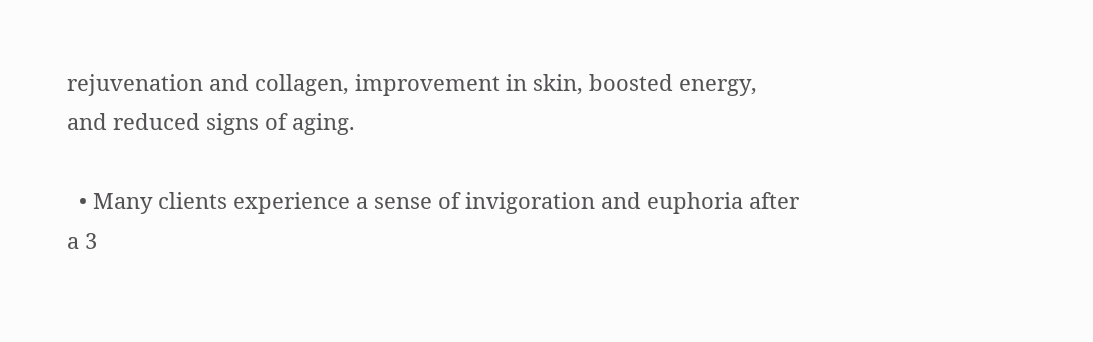rejuvenation and collagen, improvement in skin, boosted energy, and reduced signs of aging.

  • Many clients experience a sense of invigoration and euphoria after a 3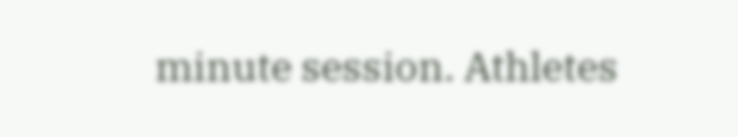minute session. Athletes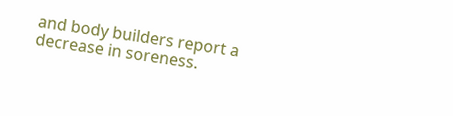and body builders report a decrease in soreness.